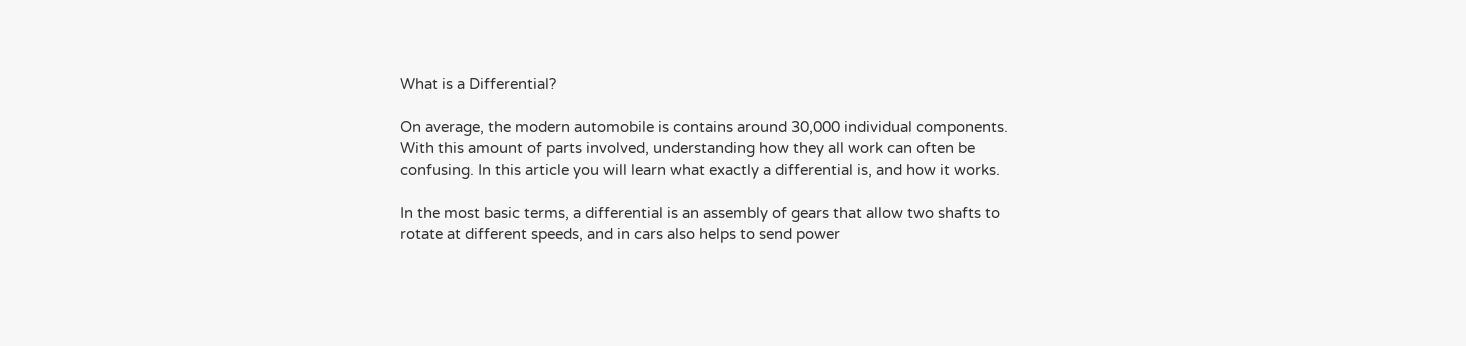What is a Differential?

On average, the modern automobile is contains around 30,000 individual components. With this amount of parts involved, understanding how they all work can often be confusing. In this article you will learn what exactly a differential is, and how it works.

In the most basic terms, a differential is an assembly of gears that allow two shafts to rotate at different speeds, and in cars also helps to send power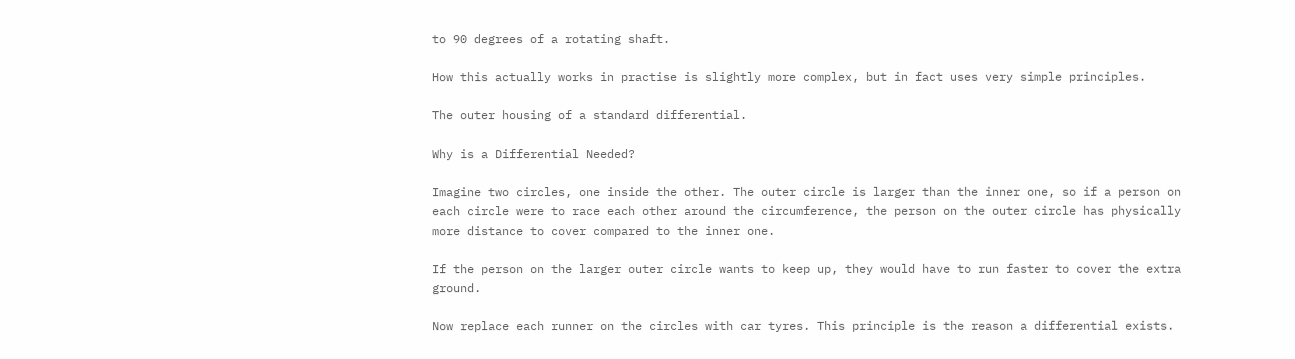to 90 degrees of a rotating shaft.

How this actually works in practise is slightly more complex, but in fact uses very simple principles.

The outer housing of a standard differential.

Why is a Differential Needed?

Imagine two circles, one inside the other. The outer circle is larger than the inner one, so if a person on each circle were to race each other around the circumference, the person on the outer circle has physically more distance to cover compared to the inner one.

If the person on the larger outer circle wants to keep up, they would have to run faster to cover the extra ground.

Now replace each runner on the circles with car tyres. This principle is the reason a differential exists.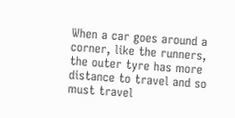When a car goes around a corner, like the runners, the outer tyre has more distance to travel and so must travel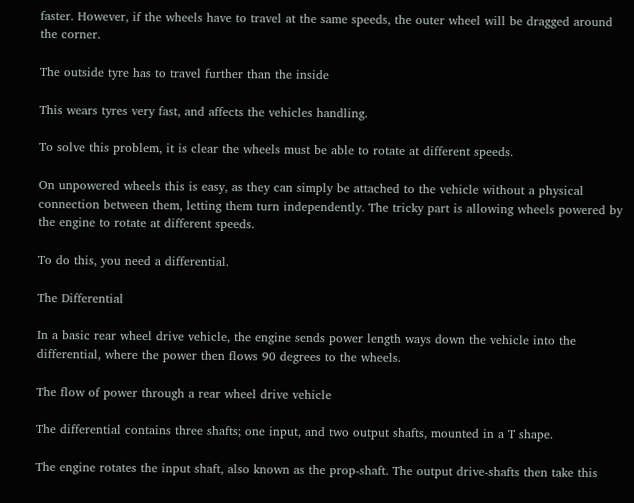faster. However, if the wheels have to travel at the same speeds, the outer wheel will be dragged around the corner.

The outside tyre has to travel further than the inside

This wears tyres very fast, and affects the vehicles handling.

To solve this problem, it is clear the wheels must be able to rotate at different speeds.

On unpowered wheels this is easy, as they can simply be attached to the vehicle without a physical connection between them, letting them turn independently. The tricky part is allowing wheels powered by the engine to rotate at different speeds.

To do this, you need a differential.

The Differential

In a basic rear wheel drive vehicle, the engine sends power length ways down the vehicle into the differential, where the power then flows 90 degrees to the wheels.

The flow of power through a rear wheel drive vehicle

The differential contains three shafts; one input, and two output shafts, mounted in a T shape.

The engine rotates the input shaft, also known as the prop-shaft. The output drive-shafts then take this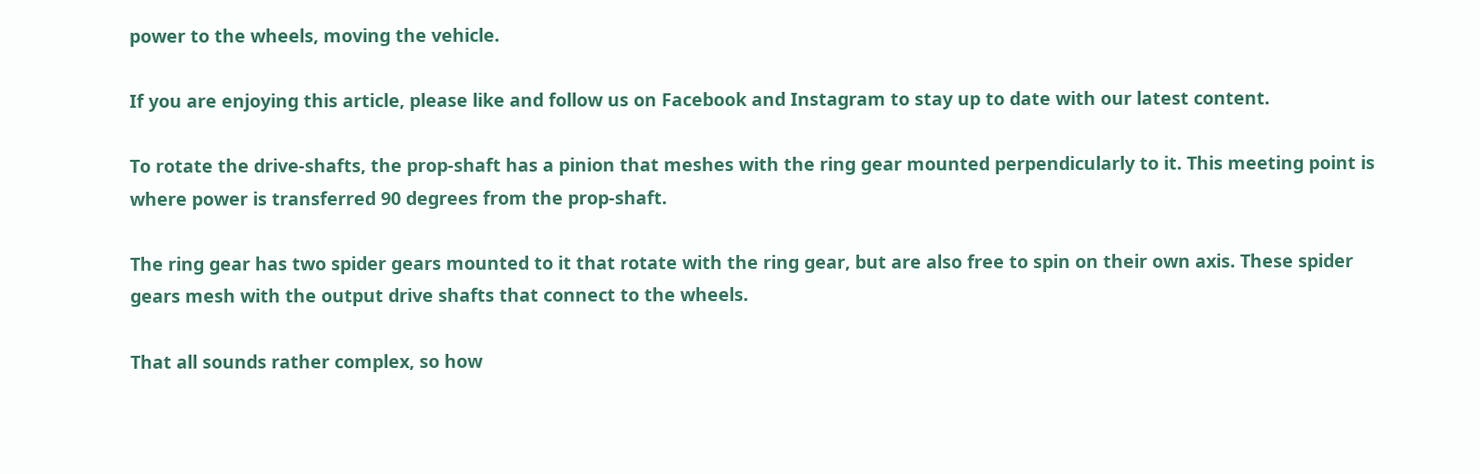power to the wheels, moving the vehicle.

If you are enjoying this article, please like and follow us on Facebook and Instagram to stay up to date with our latest content.

To rotate the drive-shafts, the prop-shaft has a pinion that meshes with the ring gear mounted perpendicularly to it. This meeting point is where power is transferred 90 degrees from the prop-shaft.

The ring gear has two spider gears mounted to it that rotate with the ring gear, but are also free to spin on their own axis. These spider gears mesh with the output drive shafts that connect to the wheels.

That all sounds rather complex, so how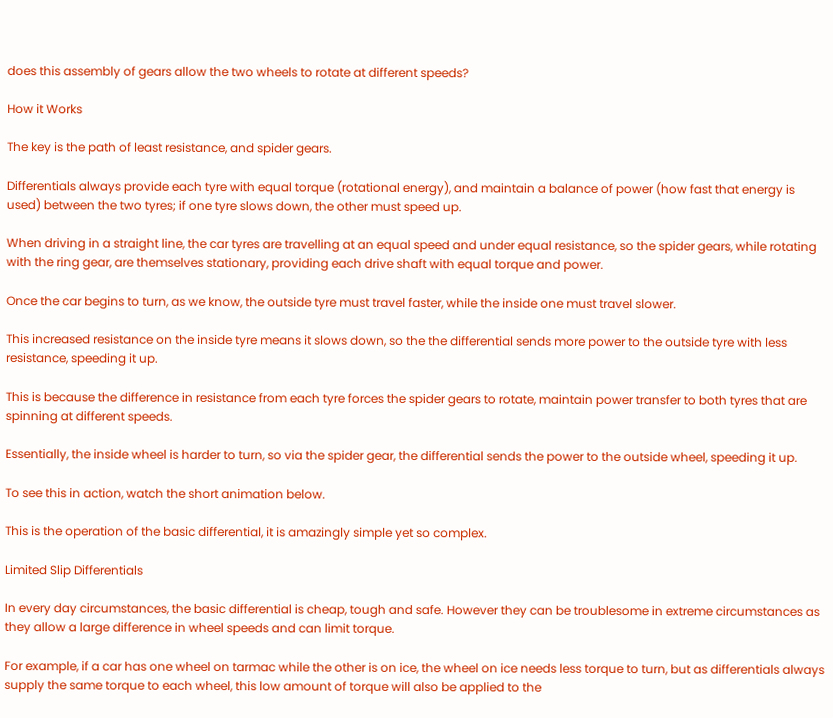does this assembly of gears allow the two wheels to rotate at different speeds?

How it Works

The key is the path of least resistance, and spider gears.

Differentials always provide each tyre with equal torque (rotational energy), and maintain a balance of power (how fast that energy is used) between the two tyres; if one tyre slows down, the other must speed up.

When driving in a straight line, the car tyres are travelling at an equal speed and under equal resistance, so the spider gears, while rotating with the ring gear, are themselves stationary, providing each drive shaft with equal torque and power.

Once the car begins to turn, as we know, the outside tyre must travel faster, while the inside one must travel slower.

This increased resistance on the inside tyre means it slows down, so the the differential sends more power to the outside tyre with less resistance, speeding it up.

This is because the difference in resistance from each tyre forces the spider gears to rotate, maintain power transfer to both tyres that are spinning at different speeds.

Essentially, the inside wheel is harder to turn, so via the spider gear, the differential sends the power to the outside wheel, speeding it up.

To see this in action, watch the short animation below.

This is the operation of the basic differential, it is amazingly simple yet so complex.

Limited Slip Differentials

In every day circumstances, the basic differential is cheap, tough and safe. However they can be troublesome in extreme circumstances as they allow a large difference in wheel speeds and can limit torque.

For example, if a car has one wheel on tarmac while the other is on ice, the wheel on ice needs less torque to turn, but as differentials always supply the same torque to each wheel, this low amount of torque will also be applied to the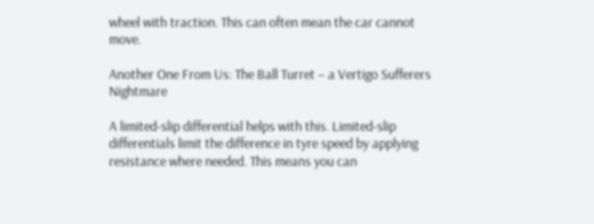wheel with traction. This can often mean the car cannot move.

Another One From Us: The Ball Turret – a Vertigo Sufferers Nightmare

A limited-slip differential helps with this. Limited-slip differentials limit the difference in tyre speed by applying resistance where needed. This means you can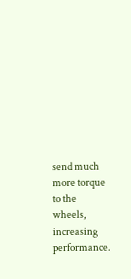send much more torque to the wheels, increasing performance.